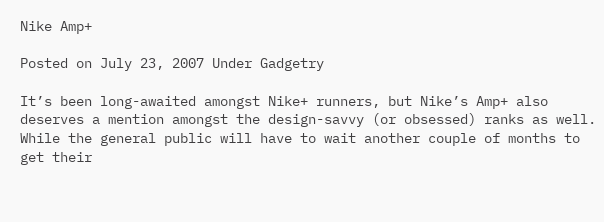Nike Amp+

Posted on July 23, 2007 Under Gadgetry

It’s been long-awaited amongst Nike+ runners, but Nike’s Amp+ also deserves a mention amongst the design-savvy (or obsessed) ranks as well. While the general public will have to wait another couple of months to get their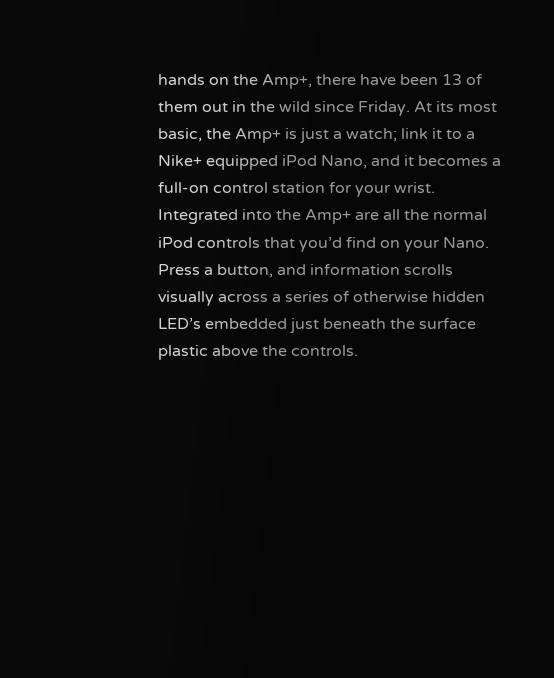hands on the Amp+, there have been 13 of them out in the wild since Friday. At its most basic, the Amp+ is just a watch; link it to a Nike+ equipped iPod Nano, and it becomes a full-on control station for your wrist. Integrated into the Amp+ are all the normal iPod controls that you’d find on your Nano. Press a button, and information scrolls visually across a series of otherwise hidden LED’s embedded just beneath the surface plastic above the controls.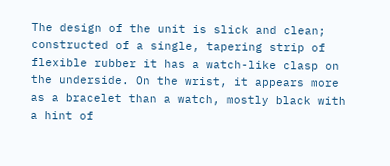The design of the unit is slick and clean; constructed of a single, tapering strip of flexible rubber it has a watch-like clasp on the underside. On the wrist, it appears more as a bracelet than a watch, mostly black with a hint of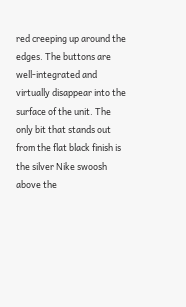red creeping up around the edges. The buttons are well-integrated and virtually disappear into the surface of the unit. The only bit that stands out from the flat black finish is the silver Nike swoosh above the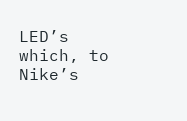LED’s which, to Nike’s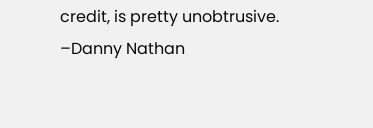credit, is pretty unobtrusive.
–Danny Nathan